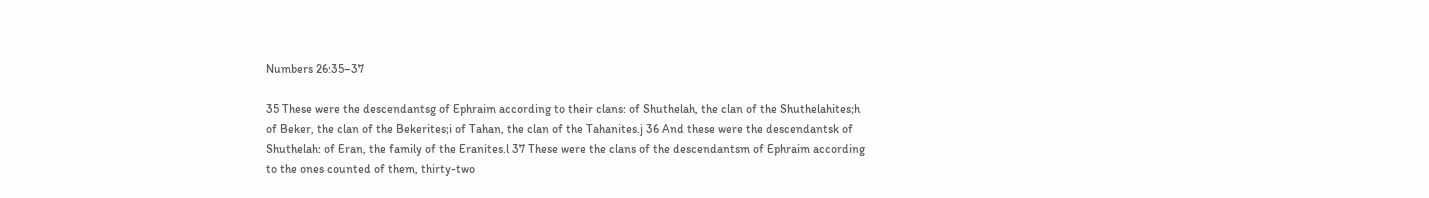Numbers 26:35–37

35 These were the descendantsg of Ephraim according to their clans: of Shuthelah, the clan of the Shuthelahites;h of Beker, the clan of the Bekerites;i of Tahan, the clan of the Tahanites.j 36 And these were the descendantsk of Shuthelah: of Eran, the family of the Eranites.l 37 These were the clans of the descendantsm of Ephraim according to the ones counted of them, thirty-two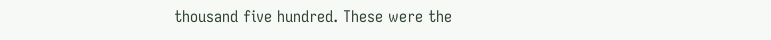thousand five hundred. These were the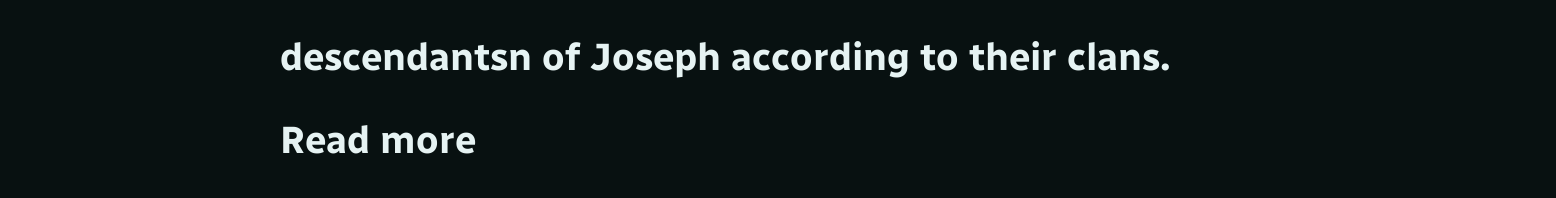descendantsn of Joseph according to their clans.

Read more